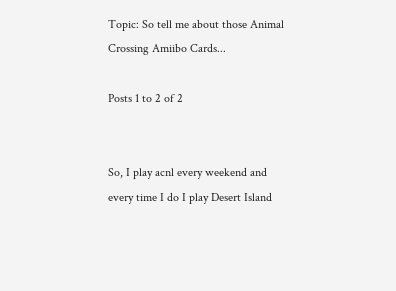Topic: So tell me about those Animal Crossing Amiibo Cards...

Posts 1 to 2 of 2


So, I play acnl every weekend and every time I do I play Desert Island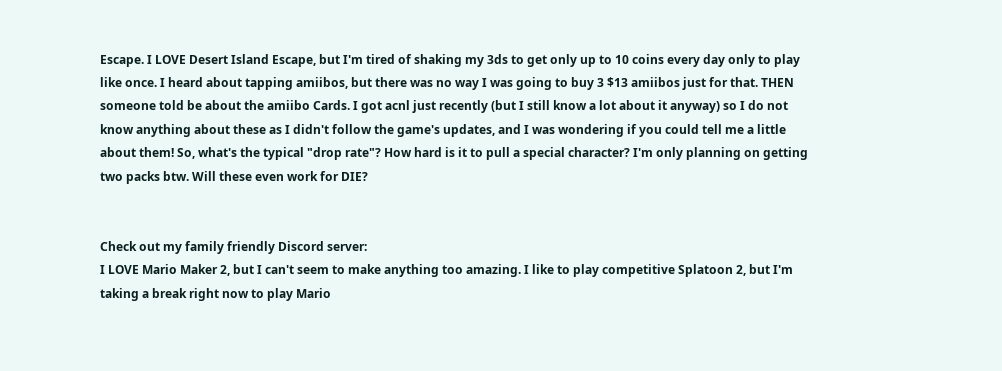Escape. I LOVE Desert Island Escape, but I'm tired of shaking my 3ds to get only up to 10 coins every day only to play like once. I heard about tapping amiibos, but there was no way I was going to buy 3 $13 amiibos just for that. THEN someone told be about the amiibo Cards. I got acnl just recently (but I still know a lot about it anyway) so I do not know anything about these as I didn't follow the game's updates, and I was wondering if you could tell me a little about them! So, what's the typical "drop rate"? How hard is it to pull a special character? I'm only planning on getting two packs btw. Will these even work for DIE?


Check out my family friendly Discord server:
I LOVE Mario Maker 2, but I can't seem to make anything too amazing. I like to play competitive Splatoon 2, but I'm taking a break right now to play Mario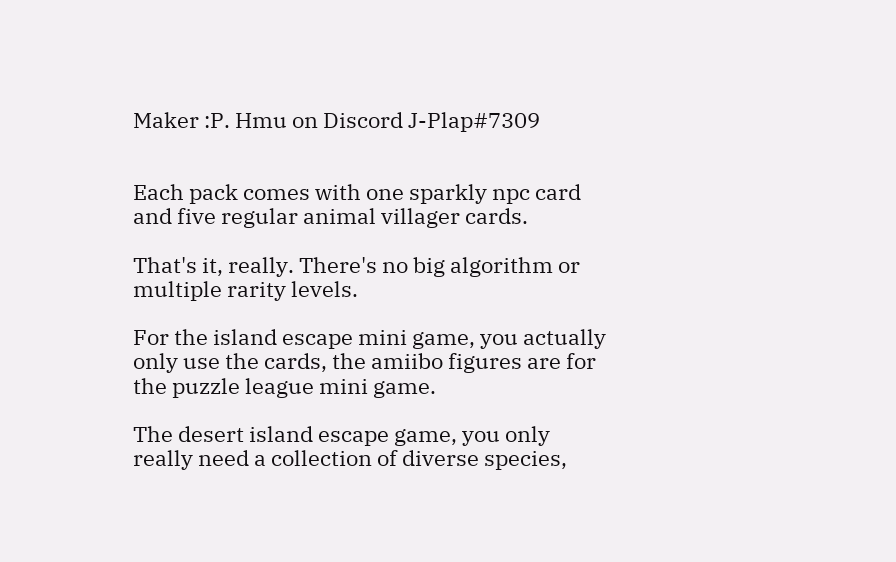Maker :P. Hmu on Discord J-Plap#7309


Each pack comes with one sparkly npc card and five regular animal villager cards.

That's it, really. There's no big algorithm or multiple rarity levels.

For the island escape mini game, you actually only use the cards, the amiibo figures are for the puzzle league mini game.

The desert island escape game, you only really need a collection of diverse species,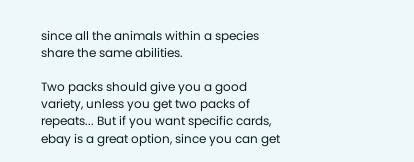since all the animals within a species share the same abilities.

Two packs should give you a good variety, unless you get two packs of repeats... But if you want specific cards, ebay is a great option, since you can get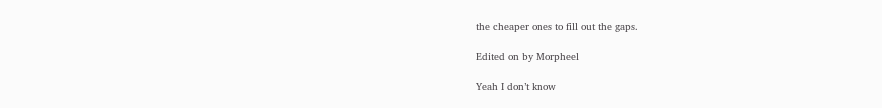the cheaper ones to fill out the gaps.

Edited on by Morpheel

Yeah I don’t know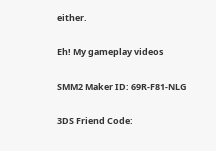either.

Eh! My gameplay videos

SMM2 Maker ID: 69R-F81-NLG

3DS Friend Code: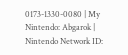0173-1330-0080 | My Nintendo: Abgarok | Nintendo Network ID: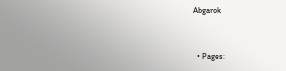Abgarok


  • Pages: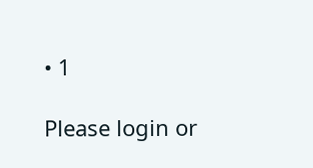• 1

Please login or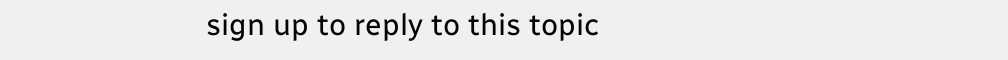sign up to reply to this topic